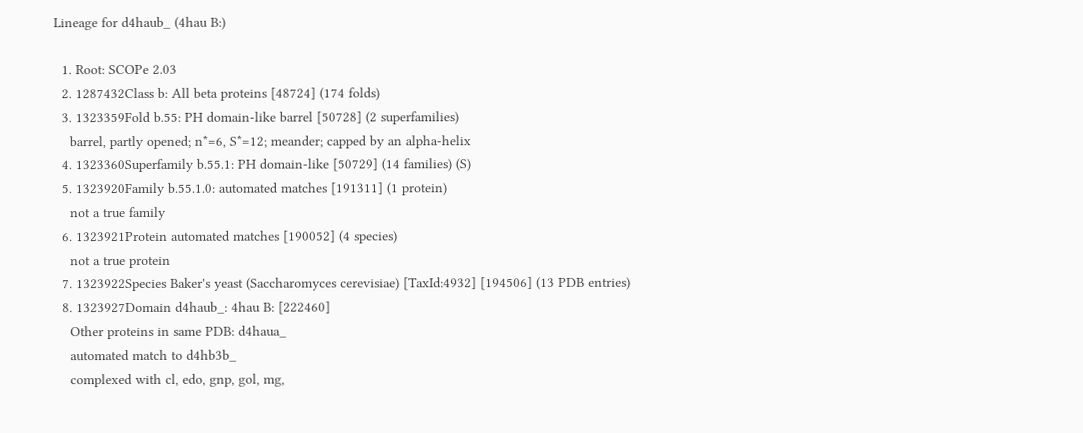Lineage for d4haub_ (4hau B:)

  1. Root: SCOPe 2.03
  2. 1287432Class b: All beta proteins [48724] (174 folds)
  3. 1323359Fold b.55: PH domain-like barrel [50728] (2 superfamilies)
    barrel, partly opened; n*=6, S*=12; meander; capped by an alpha-helix
  4. 1323360Superfamily b.55.1: PH domain-like [50729] (14 families) (S)
  5. 1323920Family b.55.1.0: automated matches [191311] (1 protein)
    not a true family
  6. 1323921Protein automated matches [190052] (4 species)
    not a true protein
  7. 1323922Species Baker's yeast (Saccharomyces cerevisiae) [TaxId:4932] [194506] (13 PDB entries)
  8. 1323927Domain d4haub_: 4hau B: [222460]
    Other proteins in same PDB: d4haua_
    automated match to d4hb3b_
    complexed with cl, edo, gnp, gol, mg,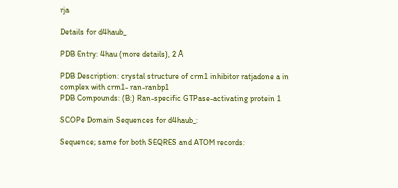rja

Details for d4haub_

PDB Entry: 4hau (more details), 2 Å

PDB Description: crystal structure of crm1 inhibitor ratjadone a in complex with crm1- ran-ranbp1
PDB Compounds: (B:) Ran-specific GTPase-activating protein 1

SCOPe Domain Sequences for d4haub_:

Sequence; same for both SEQRES and ATOM records: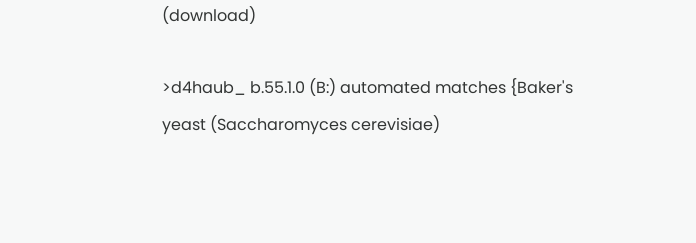(download)

>d4haub_ b.55.1.0 (B:) automated matches {Baker's yeast (Saccharomyces cerevisiae)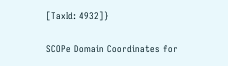[TaxId: 4932]}

SCOPe Domain Coordinates for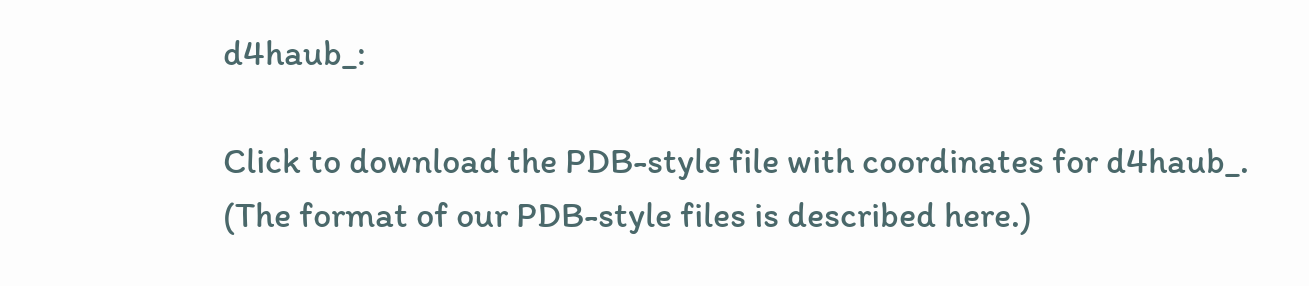d4haub_:

Click to download the PDB-style file with coordinates for d4haub_.
(The format of our PDB-style files is described here.)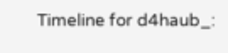Timeline for d4haub_: